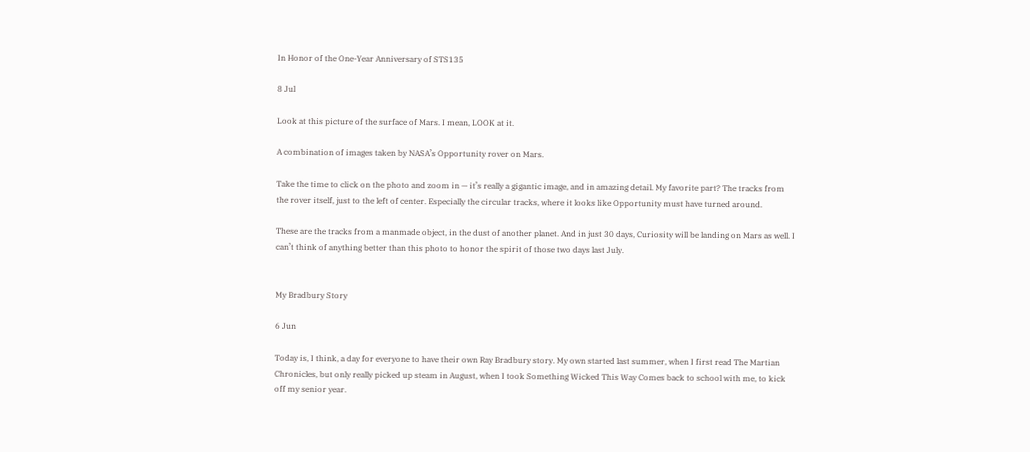In Honor of the One-Year Anniversary of STS135

8 Jul

Look at this picture of the surface of Mars. I mean, LOOK at it.

A combination of images taken by NASA’s Opportunity rover on Mars.

Take the time to click on the photo and zoom in — it’s really a gigantic image, and in amazing detail. My favorite part? The tracks from the rover itself, just to the left of center. Especially the circular tracks, where it looks like Opportunity must have turned around.

These are the tracks from a manmade object, in the dust of another planet. And in just 30 days, Curiosity will be landing on Mars as well. I can’t think of anything better than this photo to honor the spirit of those two days last July.


My Bradbury Story

6 Jun

Today is, I think, a day for everyone to have their own Ray Bradbury story. My own started last summer, when I first read The Martian Chronicles, but only really picked up steam in August, when I took Something Wicked This Way Comes back to school with me, to kick off my senior year.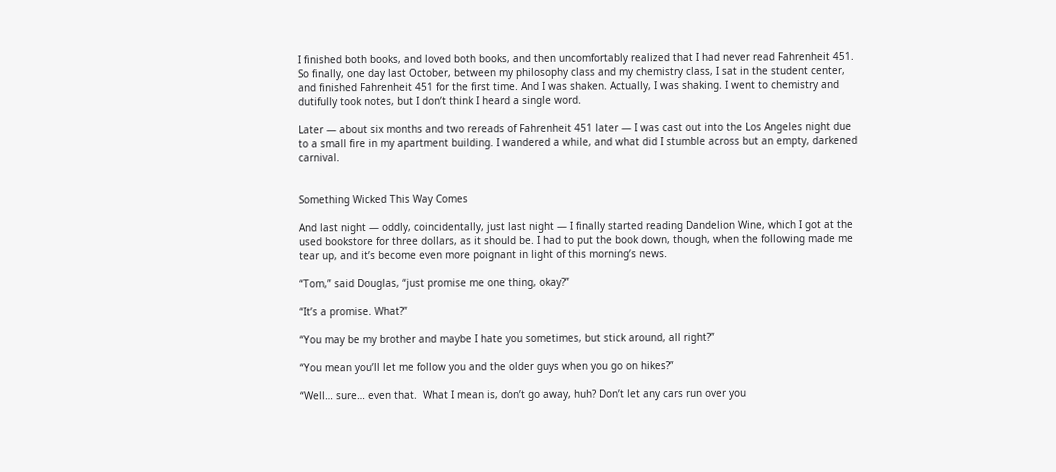I finished both books, and loved both books, and then uncomfortably realized that I had never read Fahrenheit 451. So finally, one day last October, between my philosophy class and my chemistry class, I sat in the student center, and finished Fahrenheit 451 for the first time. And I was shaken. Actually, I was shaking. I went to chemistry and dutifully took notes, but I don’t think I heard a single word.

Later — about six months and two rereads of Fahrenheit 451 later — I was cast out into the Los Angeles night due to a small fire in my apartment building. I wandered a while, and what did I stumble across but an empty, darkened carnival.


Something Wicked This Way Comes

And last night — oddly, coincidentally, just last night — I finally started reading Dandelion Wine, which I got at the used bookstore for three dollars, as it should be. I had to put the book down, though, when the following made me tear up, and it’s become even more poignant in light of this morning’s news.

“Tom,” said Douglas, “just promise me one thing, okay?”

“It’s a promise. What?”

“You may be my brother and maybe I hate you sometimes, but stick around, all right?”

“You mean you’ll let me follow you and the older guys when you go on hikes?”

“Well… sure… even that.  What I mean is, don’t go away, huh? Don’t let any cars run over you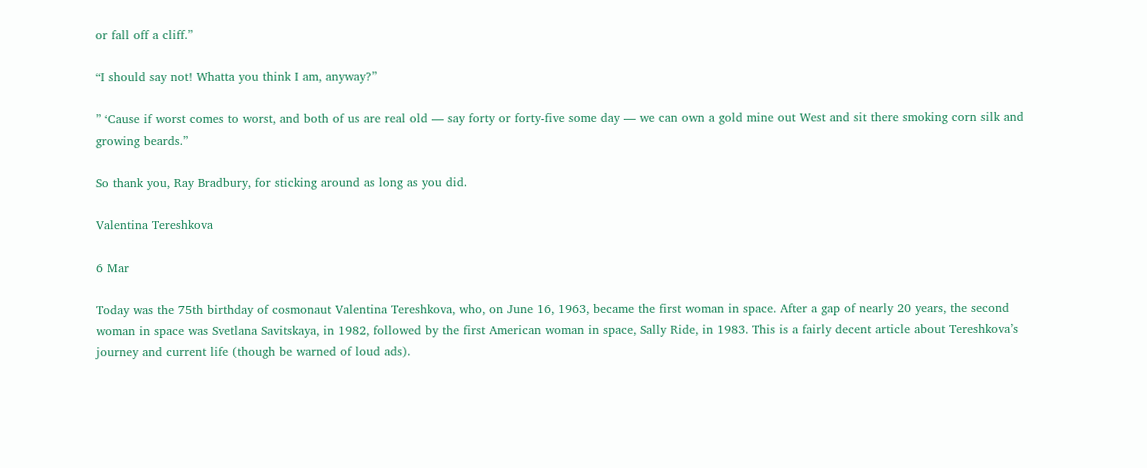or fall off a cliff.”

“I should say not! Whatta you think I am, anyway?”

” ‘Cause if worst comes to worst, and both of us are real old — say forty or forty-five some day — we can own a gold mine out West and sit there smoking corn silk and growing beards.”

So thank you, Ray Bradbury, for sticking around as long as you did.

Valentina Tereshkova

6 Mar

Today was the 75th birthday of cosmonaut Valentina Tereshkova, who, on June 16, 1963, became the first woman in space. After a gap of nearly 20 years, the second woman in space was Svetlana Savitskaya, in 1982, followed by the first American woman in space, Sally Ride, in 1983. This is a fairly decent article about Tereshkova’s journey and current life (though be warned of loud ads).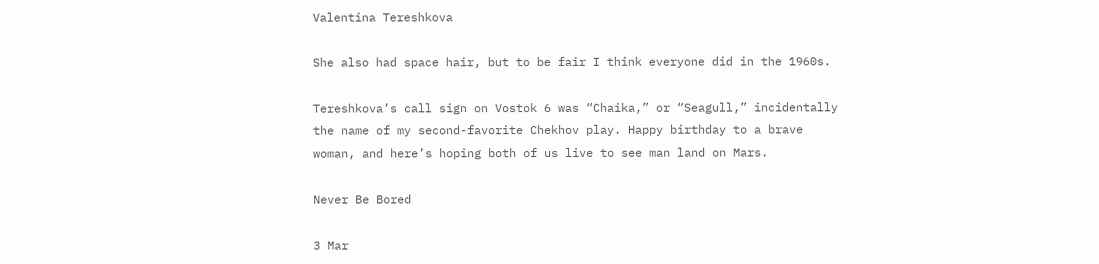Valentina Tereshkova

She also had space hair, but to be fair I think everyone did in the 1960s.

Tereshkova’s call sign on Vostok 6 was “Chaika,” or “Seagull,” incidentally the name of my second-favorite Chekhov play. Happy birthday to a brave woman, and here’s hoping both of us live to see man land on Mars.

Never Be Bored

3 Mar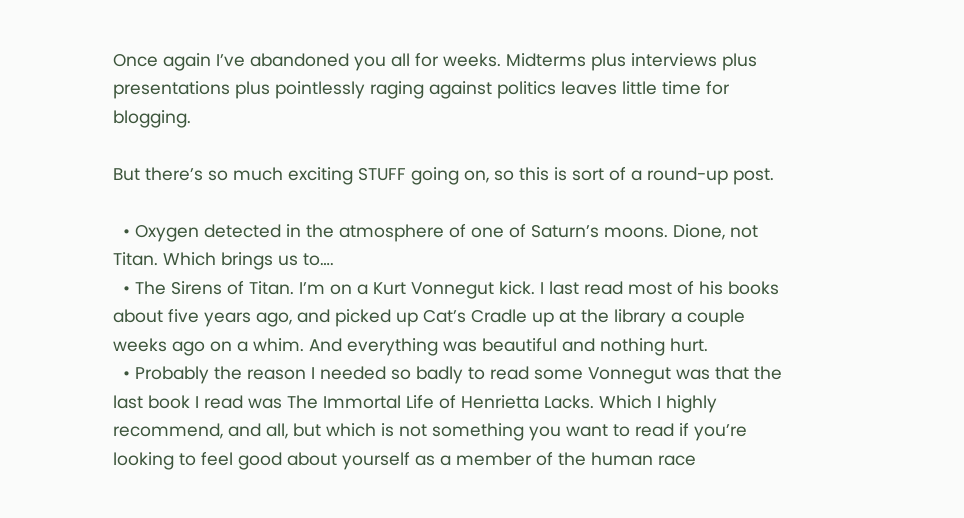Once again I’ve abandoned you all for weeks. Midterms plus interviews plus presentations plus pointlessly raging against politics leaves little time for blogging.

But there’s so much exciting STUFF going on, so this is sort of a round-up post.

  • Oxygen detected in the atmosphere of one of Saturn’s moons. Dione, not Titan. Which brings us to….
  • The Sirens of Titan. I’m on a Kurt Vonnegut kick. I last read most of his books about five years ago, and picked up Cat’s Cradle up at the library a couple weeks ago on a whim. And everything was beautiful and nothing hurt.
  • Probably the reason I needed so badly to read some Vonnegut was that the last book I read was The Immortal Life of Henrietta Lacks. Which I highly recommend, and all, but which is not something you want to read if you’re looking to feel good about yourself as a member of the human race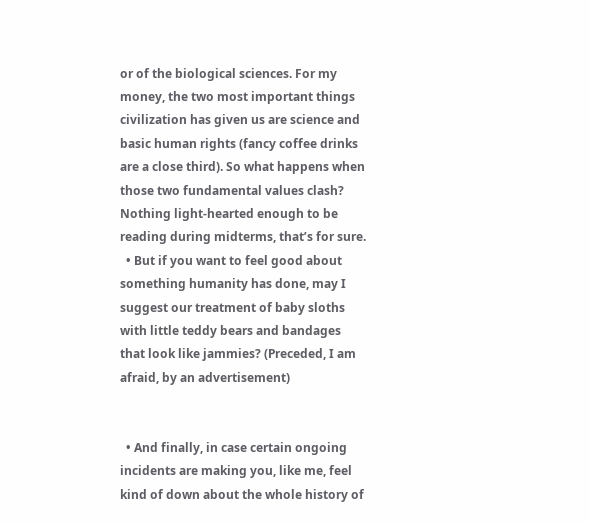or of the biological sciences. For my money, the two most important things civilization has given us are science and basic human rights (fancy coffee drinks are a close third). So what happens when those two fundamental values clash? Nothing light-hearted enough to be reading during midterms, that’s for sure.
  • But if you want to feel good about something humanity has done, may I suggest our treatment of baby sloths with little teddy bears and bandages that look like jammies? (Preceded, I am afraid, by an advertisement)


  • And finally, in case certain ongoing incidents are making you, like me, feel kind of down about the whole history of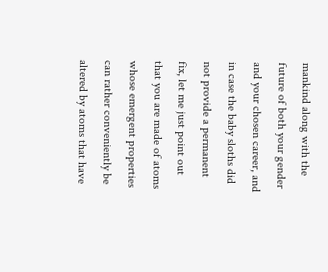mankind along with the future of both your gender and your chosen career, and in case the baby sloths did not provide a permanent fix, let me just point out that you are made of atoms whose emergent properties can rather conveniently be altered by atoms that have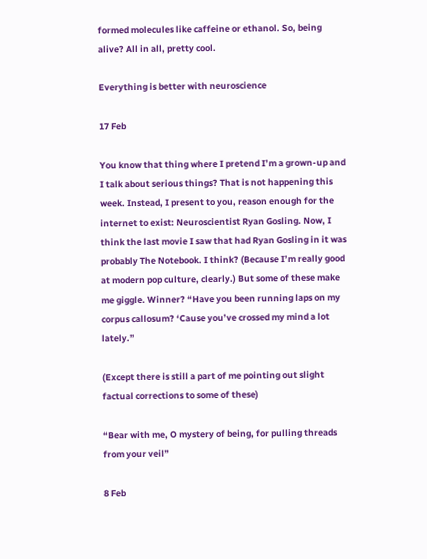formed molecules like caffeine or ethanol. So, being alive? All in all, pretty cool.

Everything is better with neuroscience

17 Feb

You know that thing where I pretend I’m a grown-up and I talk about serious things? That is not happening this week. Instead, I present to you, reason enough for the internet to exist: Neuroscientist Ryan Gosling. Now, I think the last movie I saw that had Ryan Gosling in it was probably The Notebook. I think? (Because I’m really good at modern pop culture, clearly.) But some of these make me giggle. Winner? “Have you been running laps on my corpus callosum? ‘Cause you’ve crossed my mind a lot lately.”

(Except there is still a part of me pointing out slight factual corrections to some of these)

“Bear with me, O mystery of being, for pulling threads from your veil”

8 Feb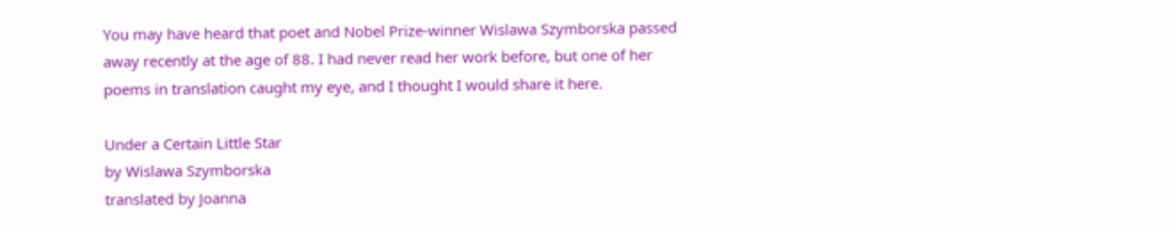You may have heard that poet and Nobel Prize-winner Wislawa Szymborska passed away recently at the age of 88. I had never read her work before, but one of her poems in translation caught my eye, and I thought I would share it here.

Under a Certain Little Star
by Wislawa Szymborska
translated by Joanna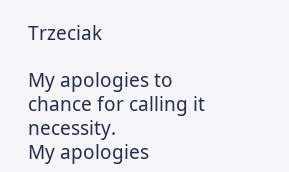Trzeciak

My apologies to chance for calling it necessity.
My apologies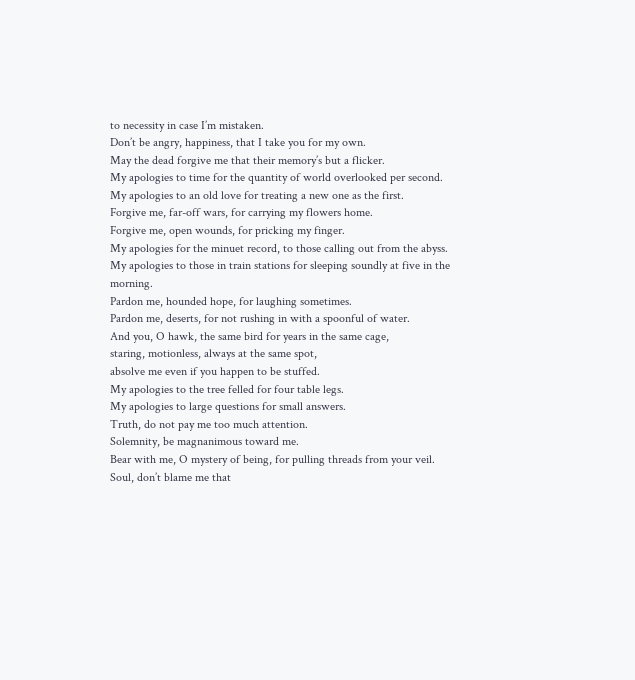to necessity in case I’m mistaken.
Don’t be angry, happiness, that I take you for my own.
May the dead forgive me that their memory’s but a flicker.
My apologies to time for the quantity of world overlooked per second.
My apologies to an old love for treating a new one as the first.
Forgive me, far-off wars, for carrying my flowers home.
Forgive me, open wounds, for pricking my finger.
My apologies for the minuet record, to those calling out from the abyss.
My apologies to those in train stations for sleeping soundly at five in the morning.
Pardon me, hounded hope, for laughing sometimes.
Pardon me, deserts, for not rushing in with a spoonful of water.
And you, O hawk, the same bird for years in the same cage,
staring, motionless, always at the same spot,
absolve me even if you happen to be stuffed.
My apologies to the tree felled for four table legs.
My apologies to large questions for small answers.
Truth, do not pay me too much attention.
Solemnity, be magnanimous toward me.
Bear with me, O mystery of being, for pulling threads from your veil.
Soul, don’t blame me that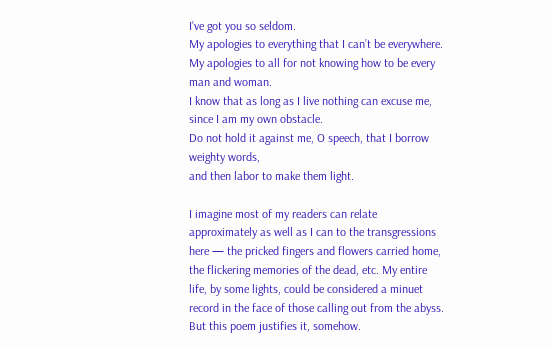I’ve got you so seldom.
My apologies to everything that I can’t be everywhere.
My apologies to all for not knowing how to be every man and woman.
I know that as long as I live nothing can excuse me,
since I am my own obstacle.
Do not hold it against me, O speech, that I borrow weighty words,
and then labor to make them light.

I imagine most of my readers can relate approximately as well as I can to the transgressions here — the pricked fingers and flowers carried home, the flickering memories of the dead, etc. My entire life, by some lights, could be considered a minuet record in the face of those calling out from the abyss. But this poem justifies it, somehow.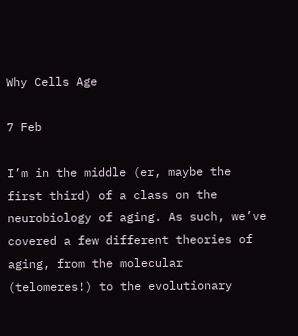Why Cells Age

7 Feb

I’m in the middle (er, maybe the first third) of a class on the neurobiology of aging. As such, we’ve covered a few different theories of aging, from the molecular (telomeres!) to the evolutionary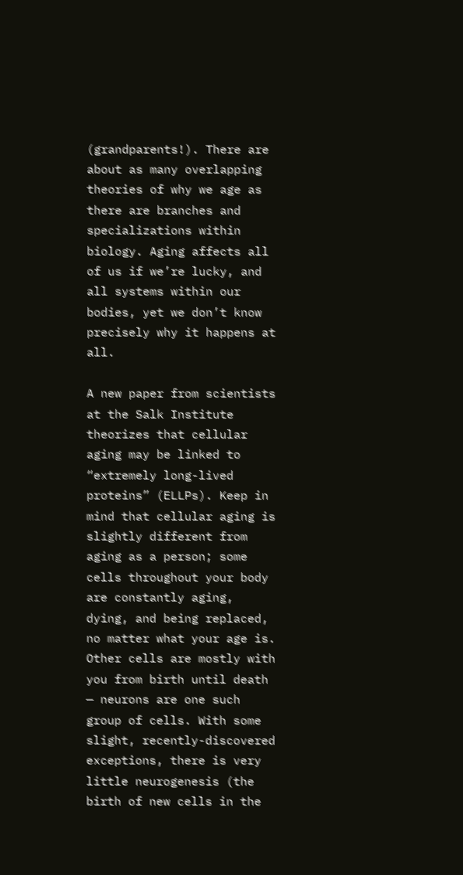(grandparents!). There are about as many overlapping theories of why we age as there are branches and specializations within biology. Aging affects all of us if we’re lucky, and all systems within our bodies, yet we don’t know precisely why it happens at all.

A new paper from scientists at the Salk Institute theorizes that cellular aging may be linked to “extremely long-lived proteins” (ELLPs). Keep in mind that cellular aging is slightly different from aging as a person; some cells throughout your body are constantly aging, dying, and being replaced, no matter what your age is. Other cells are mostly with you from birth until death — neurons are one such group of cells. With some slight, recently-discovered exceptions, there is very little neurogenesis (the birth of new cells in the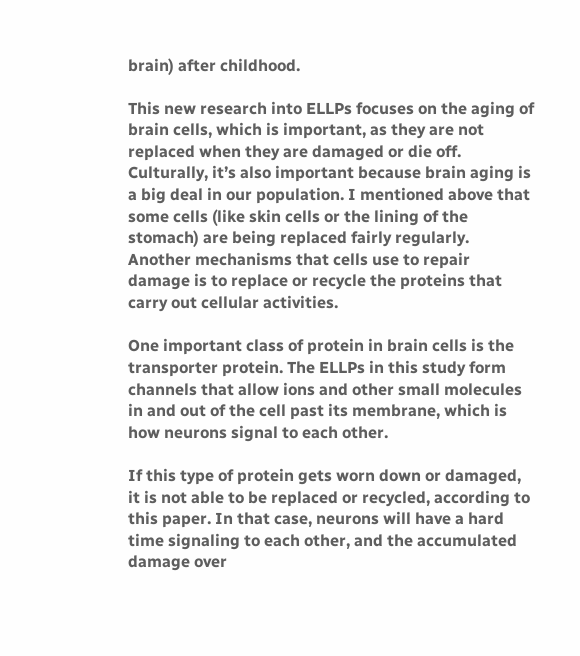brain) after childhood.

This new research into ELLPs focuses on the aging of brain cells, which is important, as they are not replaced when they are damaged or die off. Culturally, it’s also important because brain aging is a big deal in our population. I mentioned above that some cells (like skin cells or the lining of the stomach) are being replaced fairly regularly. Another mechanisms that cells use to repair damage is to replace or recycle the proteins that carry out cellular activities.

One important class of protein in brain cells is the transporter protein. The ELLPs in this study form channels that allow ions and other small molecules in and out of the cell past its membrane, which is how neurons signal to each other.

If this type of protein gets worn down or damaged, it is not able to be replaced or recycled, according to this paper. In that case, neurons will have a hard time signaling to each other, and the accumulated damage over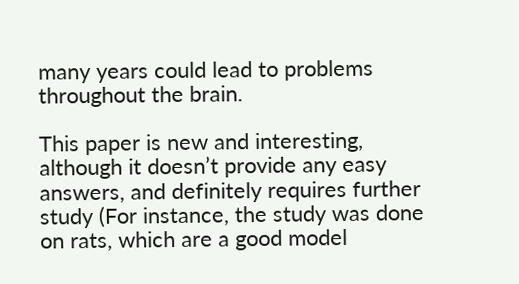many years could lead to problems throughout the brain.

This paper is new and interesting, although it doesn’t provide any easy answers, and definitely requires further study (For instance, the study was done on rats, which are a good model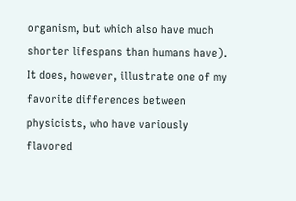organism, but which also have much shorter lifespans than humans have). It does, however, illustrate one of my favorite differences between physicists, who have variously flavored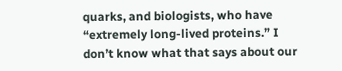quarks, and biologists, who have “extremely long-lived proteins.” I don’t know what that says about our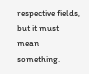respective fields, but it must mean something.